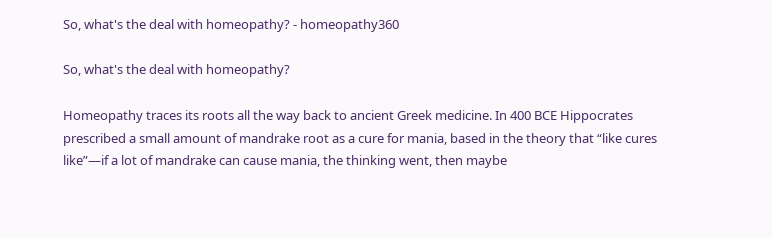So, what's the deal with homeopathy? - homeopathy360

So, what's the deal with homeopathy?

Homeopathy traces its roots all the way back to ancient Greek medicine. In 400 BCE Hippocrates prescribed a small amount of mandrake root as a cure for mania, based in the theory that “like cures like”—if a lot of mandrake can cause mania, the thinking went, then maybe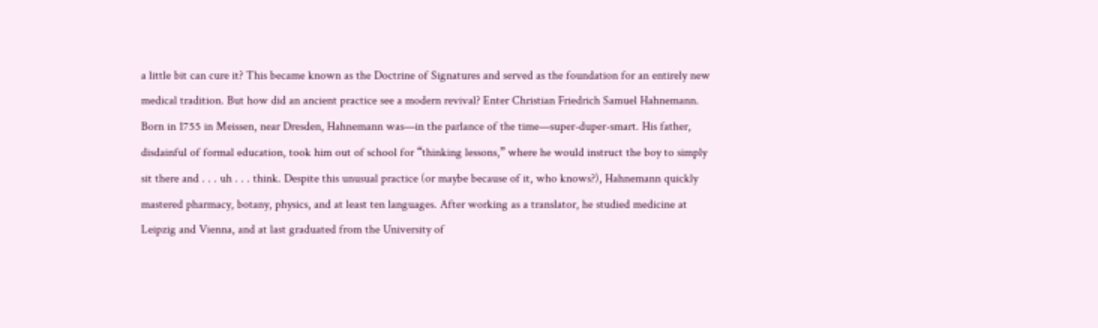a little bit can cure it? This became known as the Doctrine of Signatures and served as the foundation for an entirely new medical tradition. But how did an ancient practice see a modern revival? Enter Christian Friedrich Samuel Hahnemann.
Born in 1755 in Meissen, near Dresden, Hahnemann was—in the parlance of the time—super-duper-smart. His father, disdainful of formal education, took him out of school for “thinking lessons,” where he would instruct the boy to simply sit there and . . . uh . . . think. Despite this unusual practice (or maybe because of it, who knows?), Hahnemann quickly mastered pharmacy, botany, physics, and at least ten languages. After working as a translator, he studied medicine at Leipzig and Vienna, and at last graduated from the University of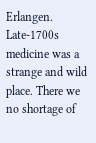Erlangen.
Late-1700s medicine was a strange and wild place. There we no shortage of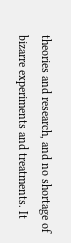theories and research, and no shortage of bizarre experiments and treatments. It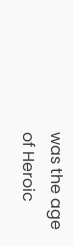was the age of Heroic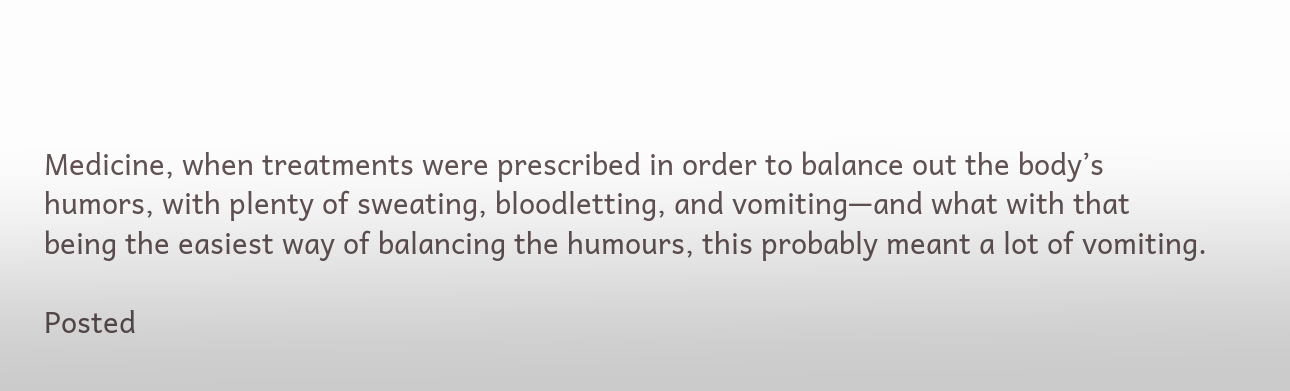Medicine, when treatments were prescribed in order to balance out the body’s humors, with plenty of sweating, bloodletting, and vomiting—and what with that being the easiest way of balancing the humours, this probably meant a lot of vomiting.

Posted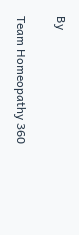By

Team Homeopathy 360